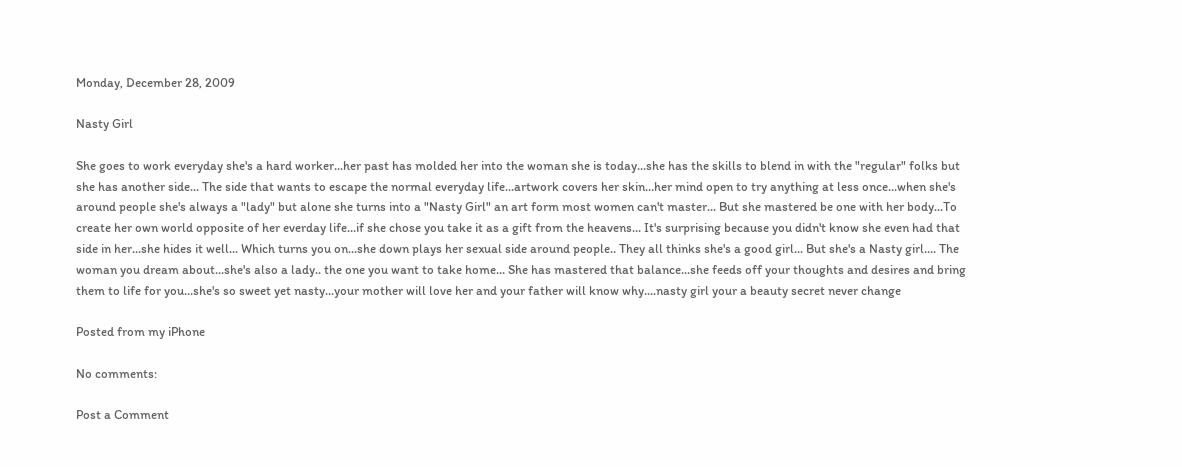Monday, December 28, 2009

Nasty Girl

She goes to work everyday she's a hard worker...her past has molded her into the woman she is today...she has the skills to blend in with the "regular" folks but she has another side... The side that wants to escape the normal everyday life...artwork covers her skin...her mind open to try anything at less once...when she's around people she's always a "lady" but alone she turns into a "Nasty Girl" an art form most women can't master... But she mastered be one with her body...To create her own world opposite of her everday life...if she chose you take it as a gift from the heavens... It's surprising because you didn't know she even had that side in her...she hides it well... Which turns you on...she down plays her sexual side around people.. They all thinks she's a good girl... But she's a Nasty girl.... The woman you dream about...she's also a lady.. the one you want to take home... She has mastered that balance...she feeds off your thoughts and desires and bring them to life for you...she's so sweet yet nasty...your mother will love her and your father will know why....nasty girl your a beauty secret never change

Posted from my iPhone

No comments:

Post a Comment